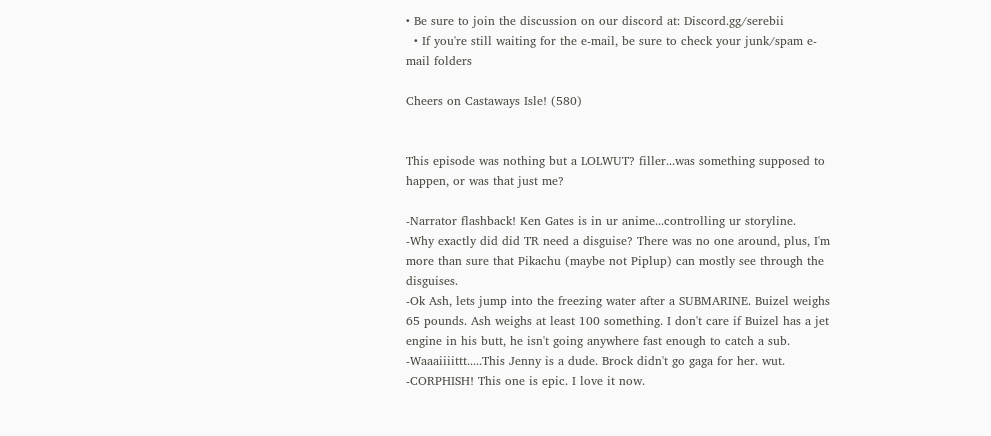• Be sure to join the discussion on our discord at: Discord.gg/serebii
  • If you're still waiting for the e-mail, be sure to check your junk/spam e-mail folders

Cheers on Castaways Isle! (580)


This episode was nothing but a LOLWUT? filler...was something supposed to happen, or was that just me?

-Narrator flashback! Ken Gates is in ur anime...controlling ur storyline.
-Why exactly did did TR need a disguise? There was no one around, plus, I'm more than sure that Pikachu (maybe not Piplup) can mostly see through the disguises.
-Ok Ash, lets jump into the freezing water after a SUBMARINE. Buizel weighs 65 pounds. Ash weighs at least 100 something. I don't care if Buizel has a jet engine in his butt, he isn't going anywhere fast enough to catch a sub.
-Waaaiiiittt.....This Jenny is a dude. Brock didn't go gaga for her. wut.
-CORPHISH! This one is epic. I love it now.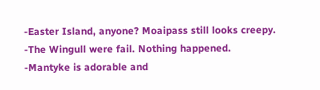-Easter Island, anyone? Moaipass still looks creepy.
-The Wingull were fail. Nothing happened.
-Mantyke is adorable and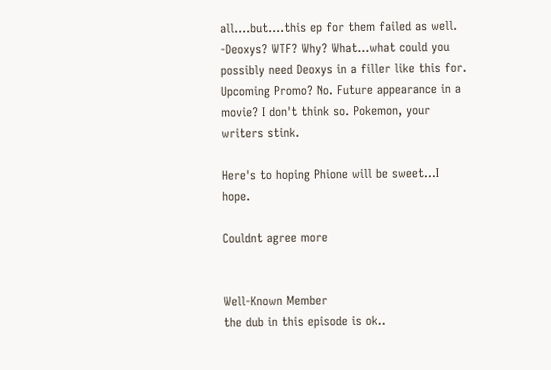all....but....this ep for them failed as well.
-Deoxys? WTF? Why? What...what could you possibly need Deoxys in a filler like this for. Upcoming Promo? No. Future appearance in a movie? I don't think so. Pokemon, your writers stink.

Here's to hoping Phione will be sweet...I hope.

Couldnt agree more


Well-Known Member
the dub in this episode is ok..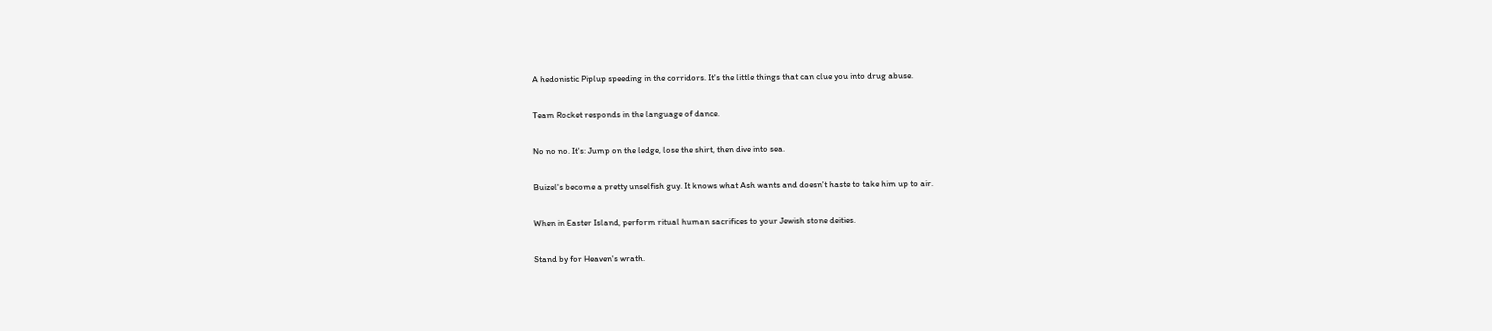A hedonistic Piplup speeding in the corridors. It's the little things that can clue you into drug abuse.

Team Rocket responds in the language of dance.

No no no. It's: Jump on the ledge, lose the shirt, then dive into sea.

Buizel's become a pretty unselfish guy. It knows what Ash wants and doesn't haste to take him up to air.

When in Easter Island, perform ritual human sacrifices to your Jewish stone deities.

Stand by for Heaven's wrath.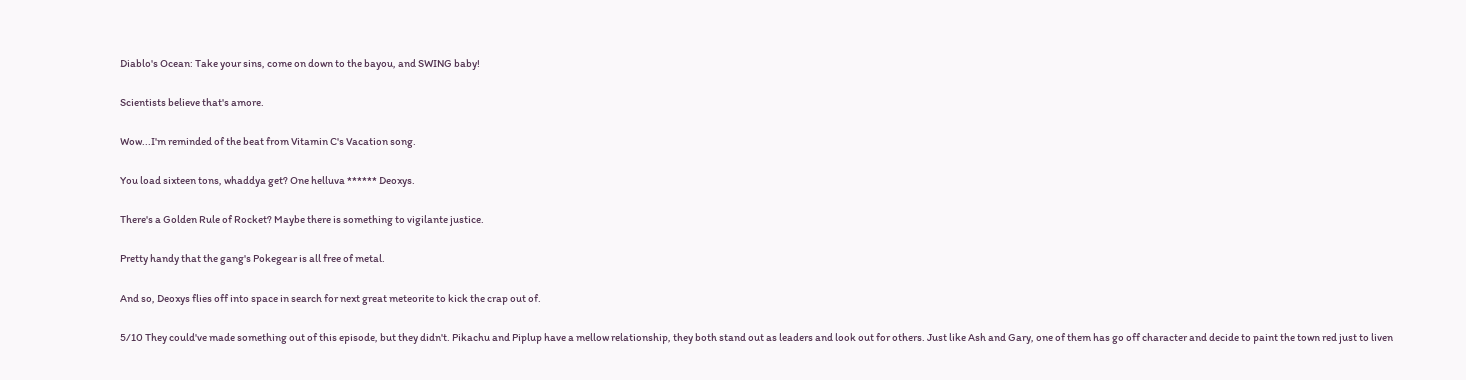Diablo's Ocean: Take your sins, come on down to the bayou, and SWING baby!

Scientists believe that's amore.

Wow...I'm reminded of the beat from Vitamin C's Vacation song.

You load sixteen tons, whaddya get? One helluva ****** Deoxys.

There's a Golden Rule of Rocket? Maybe there is something to vigilante justice.

Pretty handy that the gang's Pokegear is all free of metal.

And so, Deoxys flies off into space in search for next great meteorite to kick the crap out of.

5/10 They could've made something out of this episode, but they didn't. Pikachu and Piplup have a mellow relationship, they both stand out as leaders and look out for others. Just like Ash and Gary, one of them has go off character and decide to paint the town red just to liven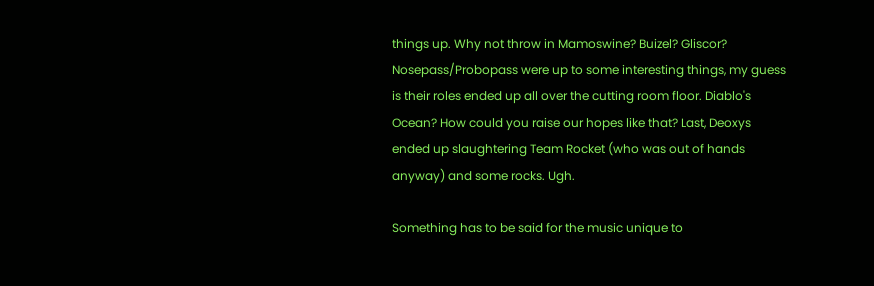things up. Why not throw in Mamoswine? Buizel? Gliscor?
Nosepass/Probopass were up to some interesting things, my guess is their roles ended up all over the cutting room floor. Diablo's Ocean? How could you raise our hopes like that? Last, Deoxys ended up slaughtering Team Rocket (who was out of hands anyway) and some rocks. Ugh.

Something has to be said for the music unique to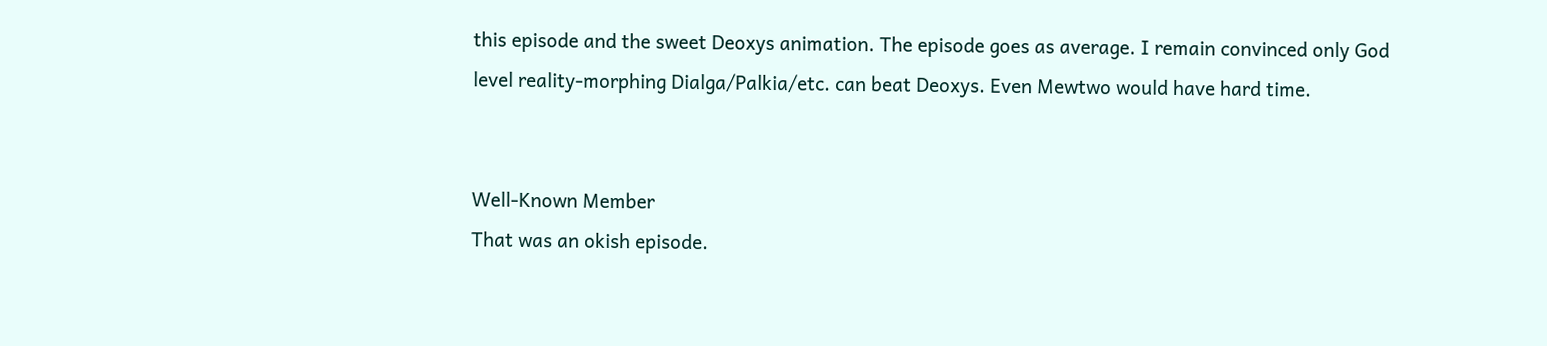this episode and the sweet Deoxys animation. The episode goes as average. I remain convinced only God level reality-morphing Dialga/Palkia/etc. can beat Deoxys. Even Mewtwo would have hard time.


Well-Known Member
That was an okish episode.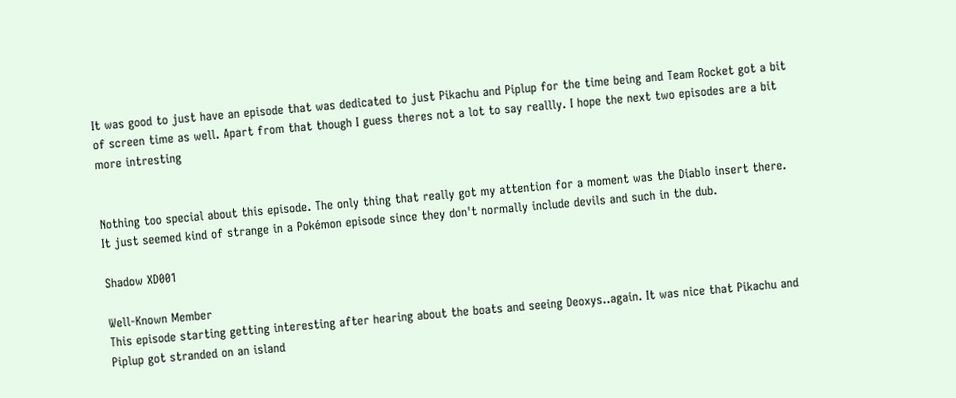It was good to just have an episode that was dedicated to just Pikachu and Piplup for the time being and Team Rocket got a bit of screen time as well. Apart from that though I guess theres not a lot to say reallly. I hope the next two episodes are a bit more intresting


Nothing too special about this episode. The only thing that really got my attention for a moment was the Diablo insert there. It just seemed kind of strange in a Pokémon episode since they don't normally include devils and such in the dub.

Shadow XD001

Well-Known Member
This episode starting getting interesting after hearing about the boats and seeing Deoxys..again. It was nice that Pikachu and Piplup got stranded on an island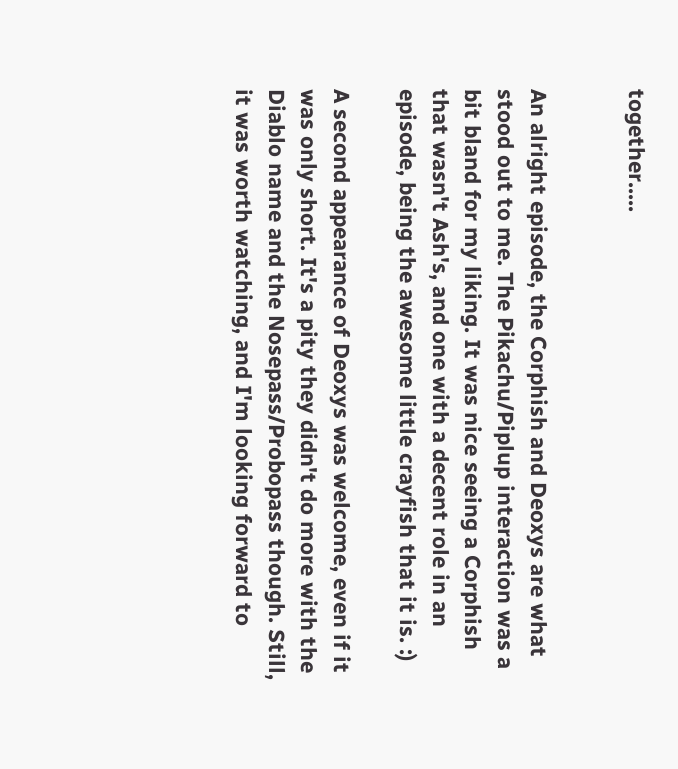together.....


An alright episode, the Corphish and Deoxys are what stood out to me. The Pikachu/Piplup interaction was a bit bland for my liking. It was nice seeing a Corphish that wasn't Ash's, and one with a decent role in an episode, being the awesome little crayfish that it is. :)

A second appearance of Deoxys was welcome, even if it was only short. It's a pity they didn't do more with the Diablo name and the Nosepass/Probopass though. Still, it was worth watching, and I'm looking forward to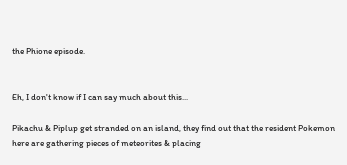the Phione episode.


Eh, I don't know if I can say much about this...

Pikachu & Piplup get stranded on an island, they find out that the resident Pokemon here are gathering pieces of meteorites & placing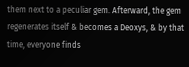them next to a peculiar gem. Afterward, the gem regenerates itself & becomes a Deoxys, & by that time, everyone finds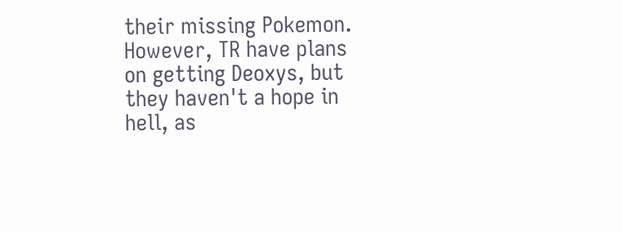their missing Pokemon. However, TR have plans on getting Deoxys, but they haven't a hope in hell, as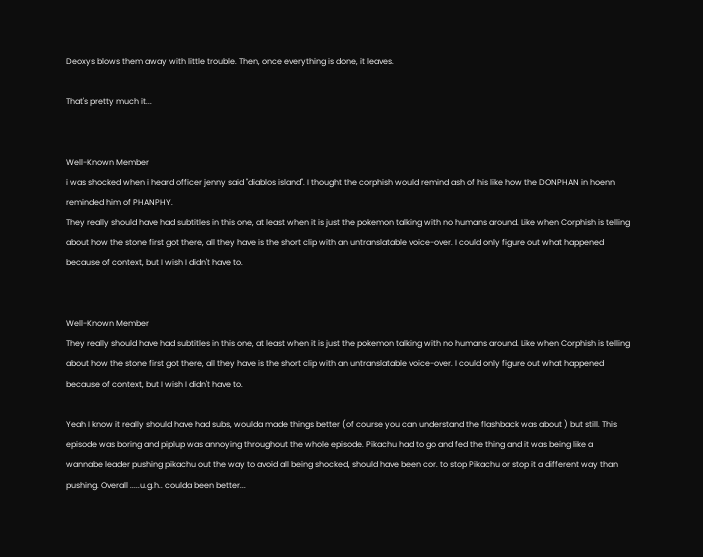Deoxys blows them away with little trouble. Then, once everything is done, it leaves.

That's pretty much it...


Well-Known Member
i was shocked when i heard officer jenny said "diablos island". I thought the corphish would remind ash of his like how the DONPHAN in hoenn reminded him of PHANPHY.
They really should have had subtitles in this one, at least when it is just the pokemon talking with no humans around. Like when Corphish is telling about how the stone first got there, all they have is the short clip with an untranslatable voice-over. I could only figure out what happened because of context, but I wish I didn't have to.


Well-Known Member
They really should have had subtitles in this one, at least when it is just the pokemon talking with no humans around. Like when Corphish is telling about how the stone first got there, all they have is the short clip with an untranslatable voice-over. I could only figure out what happened because of context, but I wish I didn't have to.

Yeah I know it really should have had subs, woulda made things better (of course you can understand the flashback was about ) but still. This episode was boring and piplup was annoying throughout the whole episode. Pikachu had to go and fed the thing and it was being like a wannabe leader pushing pikachu out the way to avoid all being shocked, should have been cor. to stop Pikachu or stop it a different way than pushing. Overall .....u.g.h.. coulda been better...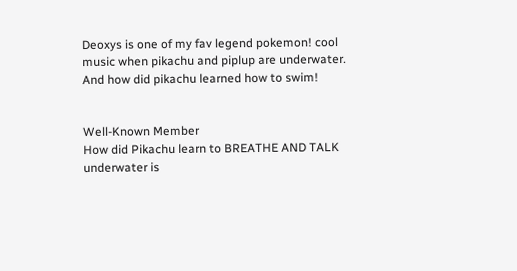Deoxys is one of my fav legend pokemon! cool music when pikachu and piplup are underwater. And how did pikachu learned how to swim!


Well-Known Member
How did Pikachu learn to BREATHE AND TALK underwater is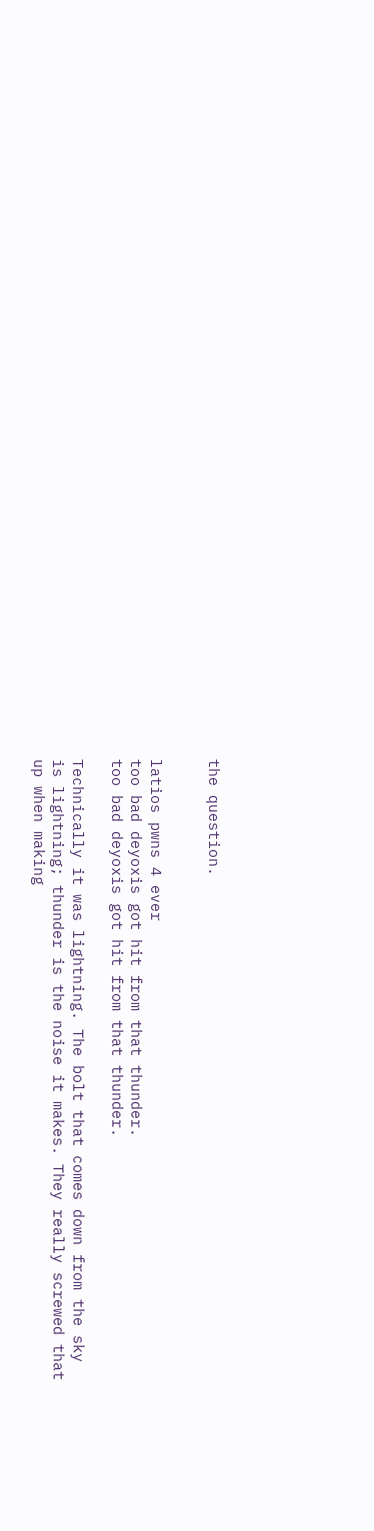the question.


latios pwns 4 ever
too bad deyoxis got hit from that thunder.
too bad deyoxis got hit from that thunder.

Technically it was lightning. The bolt that comes down from the sky is lightning; thunder is the noise it makes. They really screwed that up when making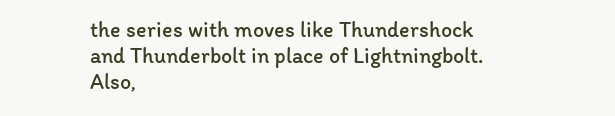the series with moves like Thundershock and Thunderbolt in place of Lightningbolt.
Also,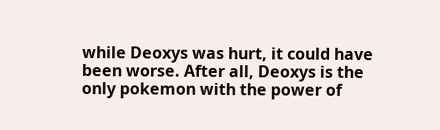while Deoxys was hurt, it could have been worse. After all, Deoxys is the only pokemon with the power of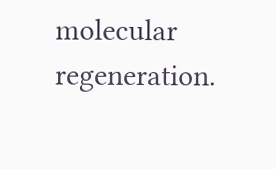molecular regeneration.